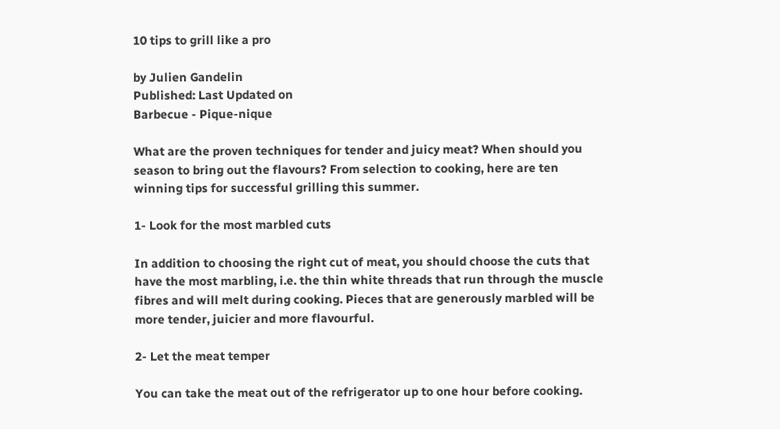10 tips to grill like a pro

by Julien Gandelin
Published: Last Updated on
Barbecue - Pique-nique

What are the proven techniques for tender and juicy meat? When should you season to bring out the flavours? From selection to cooking, here are ten winning tips for successful grilling this summer.

1- Look for the most marbled cuts

In addition to choosing the right cut of meat, you should choose the cuts that have the most marbling, i.e. the thin white threads that run through the muscle fibres and will melt during cooking. Pieces that are generously marbled will be more tender, juicier and more flavourful.

2- Let the meat temper

You can take the meat out of the refrigerator up to one hour before cooking.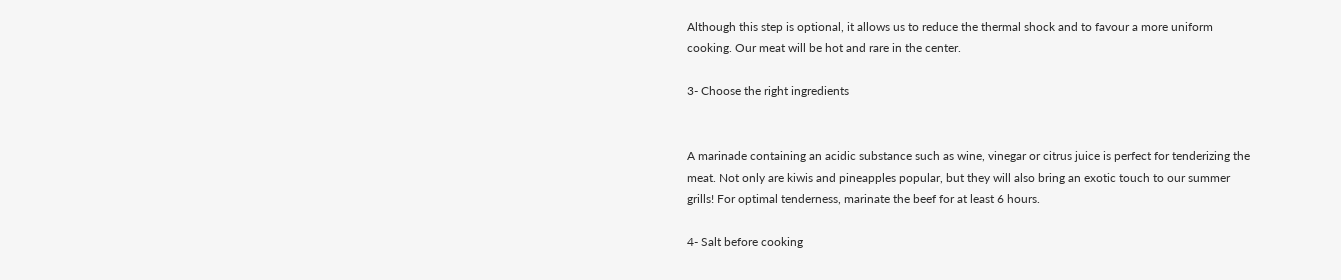Although this step is optional, it allows us to reduce the thermal shock and to favour a more uniform cooking. Our meat will be hot and rare in the center.

3- Choose the right ingredients


A marinade containing an acidic substance such as wine, vinegar or citrus juice is perfect for tenderizing the meat. Not only are kiwis and pineapples popular, but they will also bring an exotic touch to our summer grills! For optimal tenderness, marinate the beef for at least 6 hours.

4- Salt before cooking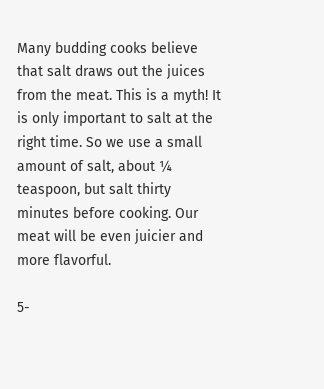Many budding cooks believe that salt draws out the juices from the meat. This is a myth! It is only important to salt at the right time. So we use a small amount of salt, about ¼ teaspoon, but salt thirty minutes before cooking. Our meat will be even juicier and more flavorful.

5-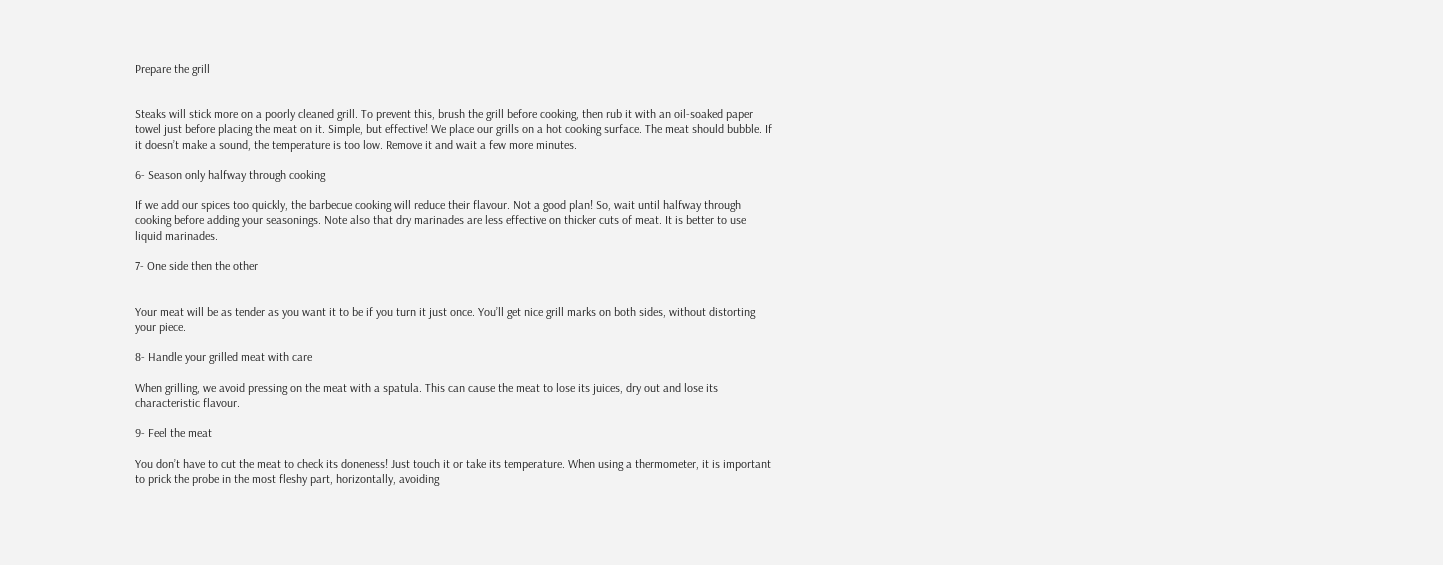Prepare the grill


Steaks will stick more on a poorly cleaned grill. To prevent this, brush the grill before cooking, then rub it with an oil-soaked paper towel just before placing the meat on it. Simple, but effective! We place our grills on a hot cooking surface. The meat should bubble. If it doesn’t make a sound, the temperature is too low. Remove it and wait a few more minutes.

6- Season only halfway through cooking

If we add our spices too quickly, the barbecue cooking will reduce their flavour. Not a good plan! So, wait until halfway through cooking before adding your seasonings. Note also that dry marinades are less effective on thicker cuts of meat. It is better to use liquid marinades.

7- One side then the other


Your meat will be as tender as you want it to be if you turn it just once. You’ll get nice grill marks on both sides, without distorting your piece.

8- Handle your grilled meat with care

When grilling, we avoid pressing on the meat with a spatula. This can cause the meat to lose its juices, dry out and lose its characteristic flavour.

9- Feel the meat

You don’t have to cut the meat to check its doneness! Just touch it or take its temperature. When using a thermometer, it is important to prick the probe in the most fleshy part, horizontally, avoiding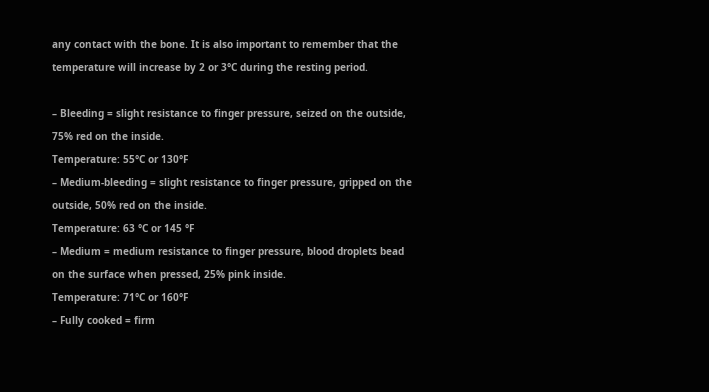any contact with the bone. It is also important to remember that the temperature will increase by 2 or 3°C during the resting period.

– Bleeding = slight resistance to finger pressure, seized on the outside, 75% red on the inside.
Temperature: 55°C or 130°F
– Medium-bleeding = slight resistance to finger pressure, gripped on the outside, 50% red on the inside.
Temperature: 63 °C or 145 °F
– Medium = medium resistance to finger pressure, blood droplets bead on the surface when pressed, 25% pink inside.
Temperature: 71°C or 160°F
– Fully cooked = firm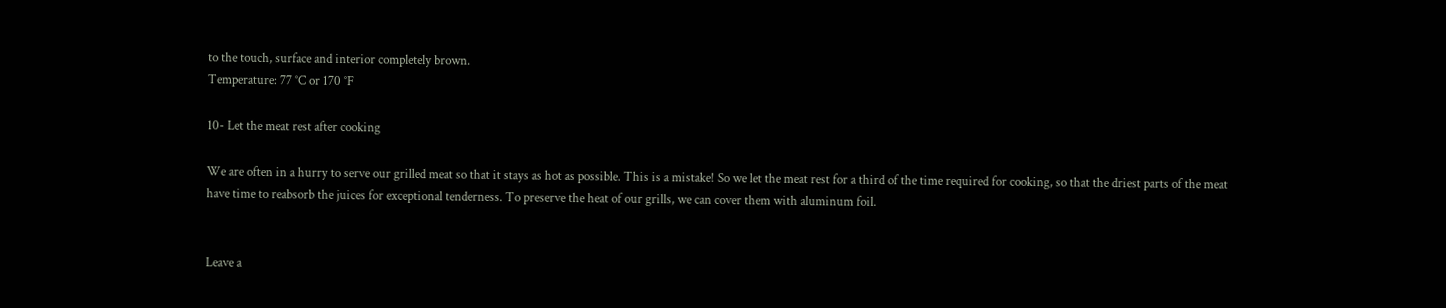to the touch, surface and interior completely brown.
Temperature: 77 °C or 170 °F

10- Let the meat rest after cooking

We are often in a hurry to serve our grilled meat so that it stays as hot as possible. This is a mistake! So we let the meat rest for a third of the time required for cooking, so that the driest parts of the meat have time to reabsorb the juices for exceptional tenderness. To preserve the heat of our grills, we can cover them with aluminum foil.


Leave a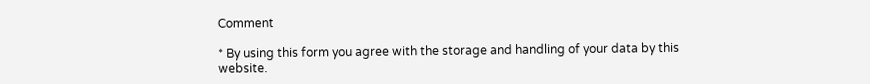Comment

* By using this form you agree with the storage and handling of your data by this website.